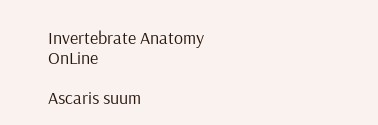Invertebrate Anatomy OnLine

Ascaris suum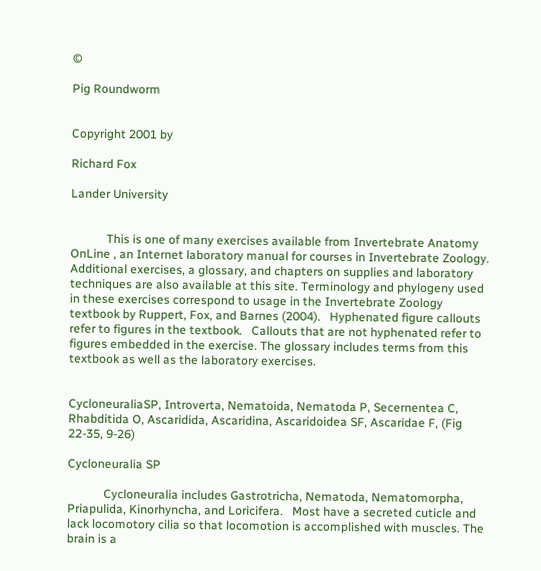©

Pig Roundworm


Copyright 2001 by

Richard Fox

Lander University


            This is one of many exercises available from Invertebrate Anatomy OnLine , an Internet laboratory manual for courses in Invertebrate Zoology.   Additional exercises, a glossary, and chapters on supplies and laboratory techniques are also available at this site. Terminology and phylogeny used in these exercises correspond to usage in the Invertebrate Zoology textbook by Ruppert, Fox, and Barnes (2004).   Hyphenated figure callouts refer to figures in the textbook.   Callouts that are not hyphenated refer to figures embedded in the exercise. The glossary includes terms from this textbook as well as the laboratory exercises.


CycloneuraliaSP, Introverta, Nematoida, Nematoda P, Secernentea C, Rhabditida O, Ascaridida, Ascaridina, Ascaridoidea SF, Ascaridae F, (Fig 22-35, 9-26)

Cycloneuralia SP

            Cycloneuralia includes Gastrotricha, Nematoda, Nematomorpha, Priapulida, Kinorhyncha, and Loricifera.   Most have a secreted cuticle and lack locomotory cilia so that locomotion is accomplished with muscles. The brain is a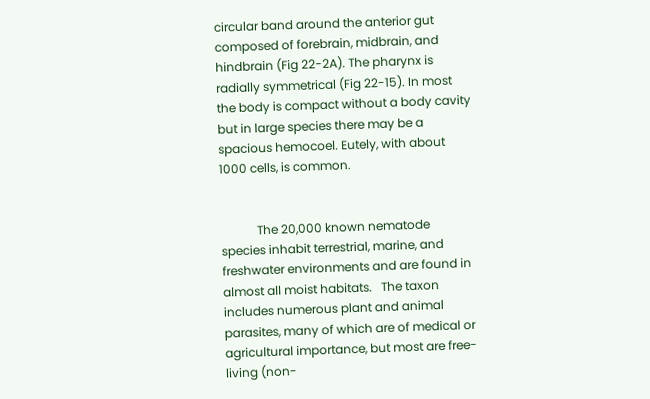circular band around the anterior gut composed of forebrain, midbrain, and hindbrain (Fig 22-2A). The pharynx is radially symmetrical (Fig 22-15). In most the body is compact without a body cavity but in large species there may be a spacious hemocoel. Eutely, with about 1000 cells, is common.


            The 20,000 known nematode species inhabit terrestrial, marine, and freshwater environments and are found in almost all moist habitats.   The taxon includes numerous plant and animal parasites, many of which are of medical or agricultural importance, but most are free-living (non-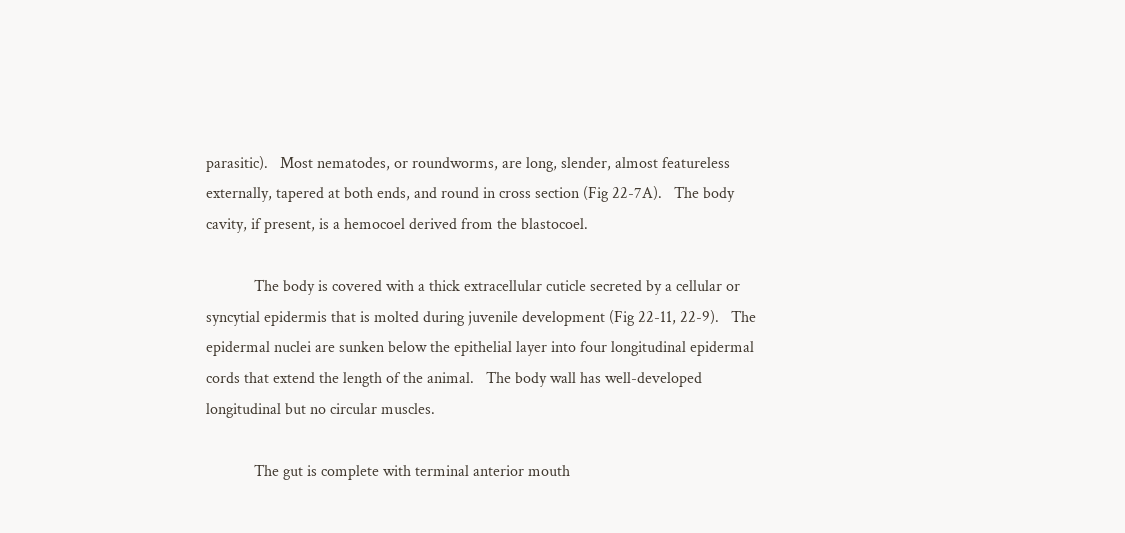parasitic).   Most nematodes, or roundworms, are long, slender, almost featureless externally, tapered at both ends, and round in cross section (Fig 22-7A).   The body cavity, if present, is a hemocoel derived from the blastocoel.

            The body is covered with a thick extracellular cuticle secreted by a cellular or syncytial epidermis that is molted during juvenile development (Fig 22-11, 22-9).   The epidermal nuclei are sunken below the epithelial layer into four longitudinal epidermal cords that extend the length of the animal.   The body wall has well-developed longitudinal but no circular muscles.

            The gut is complete with terminal anterior mouth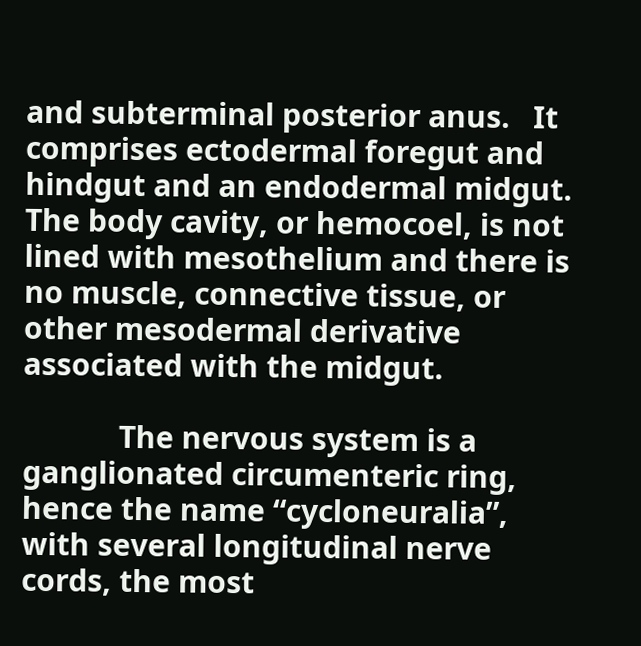and subterminal posterior anus.   It comprises ectodermal foregut and hindgut and an endodermal midgut. The body cavity, or hemocoel, is not lined with mesothelium and there is no muscle, connective tissue, or other mesodermal derivative associated with the midgut.

            The nervous system is a ganglionated circumenteric ring, hence the name “cycloneuralia”, with several longitudinal nerve cords, the most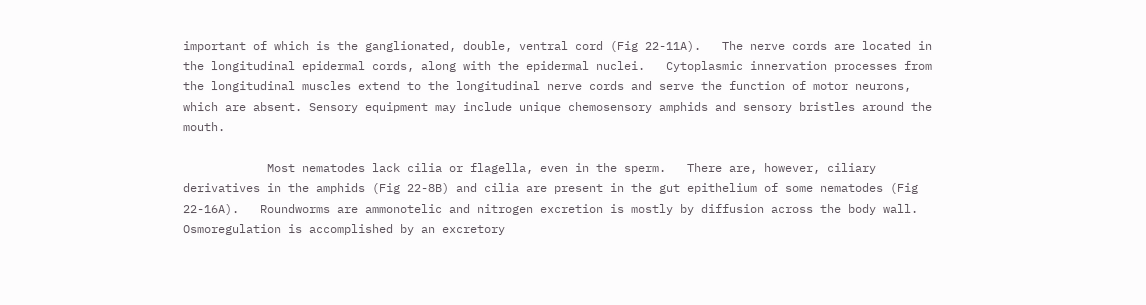important of which is the ganglionated, double, ventral cord (Fig 22-11A).   The nerve cords are located in the longitudinal epidermal cords, along with the epidermal nuclei.   Cytoplasmic innervation processes from the longitudinal muscles extend to the longitudinal nerve cords and serve the function of motor neurons, which are absent. Sensory equipment may include unique chemosensory amphids and sensory bristles around the mouth.

            Most nematodes lack cilia or flagella, even in the sperm.   There are, however, ciliary derivatives in the amphids (Fig 22-8B) and cilia are present in the gut epithelium of some nematodes (Fig 22-16A).   Roundworms are ammonotelic and nitrogen excretion is mostly by diffusion across the body wall.   Osmoregulation is accomplished by an excretory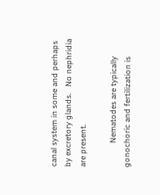canal system in some and perhaps by excretory glands.   No nephridia are present.

            Nematodes are typically gonochoric and fertilization is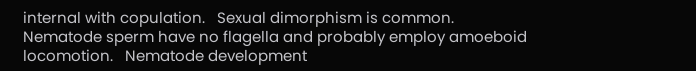internal with copulation.   Sexual dimorphism is common.   Nematode sperm have no flagella and probably employ amoeboid locomotion.   Nematode development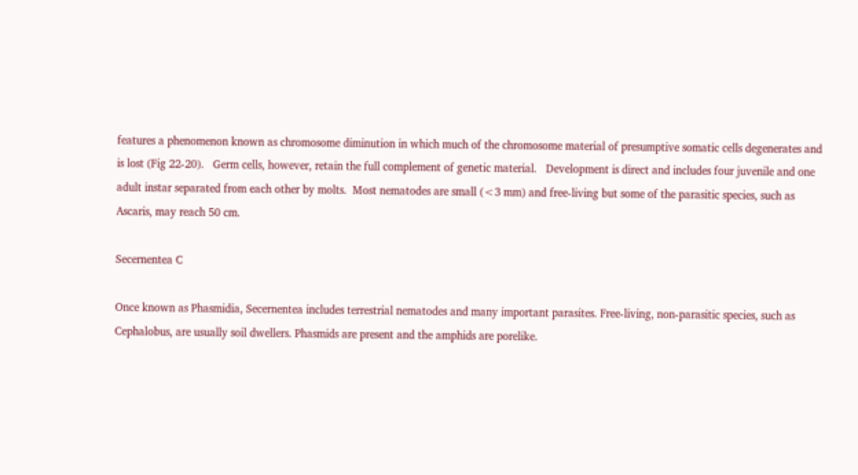features a phenomenon known as chromosome diminution in which much of the chromosome material of presumptive somatic cells degenerates and is lost (Fig 22-20).   Germ cells, however, retain the full complement of genetic material.   Development is direct and includes four juvenile and one adult instar separated from each other by molts.  Most nematodes are small (<3 mm) and free-living but some of the parasitic species, such as Ascaris, may reach 50 cm.

Secernentea C

Once known as Phasmidia, Secernentea includes terrestrial nematodes and many important parasites. Free-living, non-parasitic species, such as Cephalobus, are usually soil dwellers. Phasmids are present and the amphids are porelike.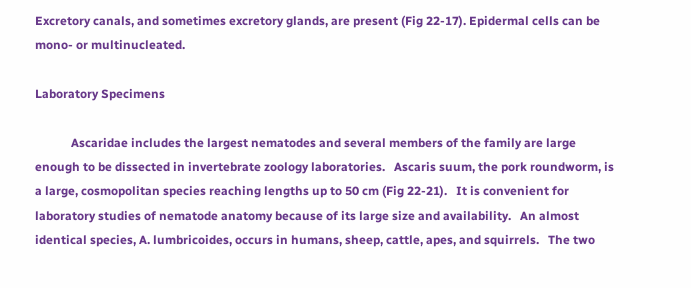Excretory canals, and sometimes excretory glands, are present (Fig 22-17). Epidermal cells can be mono- or multinucleated.

Laboratory Specimens

            Ascaridae includes the largest nematodes and several members of the family are large enough to be dissected in invertebrate zoology laboratories.   Ascaris suum, the pork roundworm, is a large, cosmopolitan species reaching lengths up to 50 cm (Fig 22-21).   It is convenient for laboratory studies of nematode anatomy because of its large size and availability.   An almost identical species, A. lumbricoides, occurs in humans, sheep, cattle, apes, and squirrels.   The two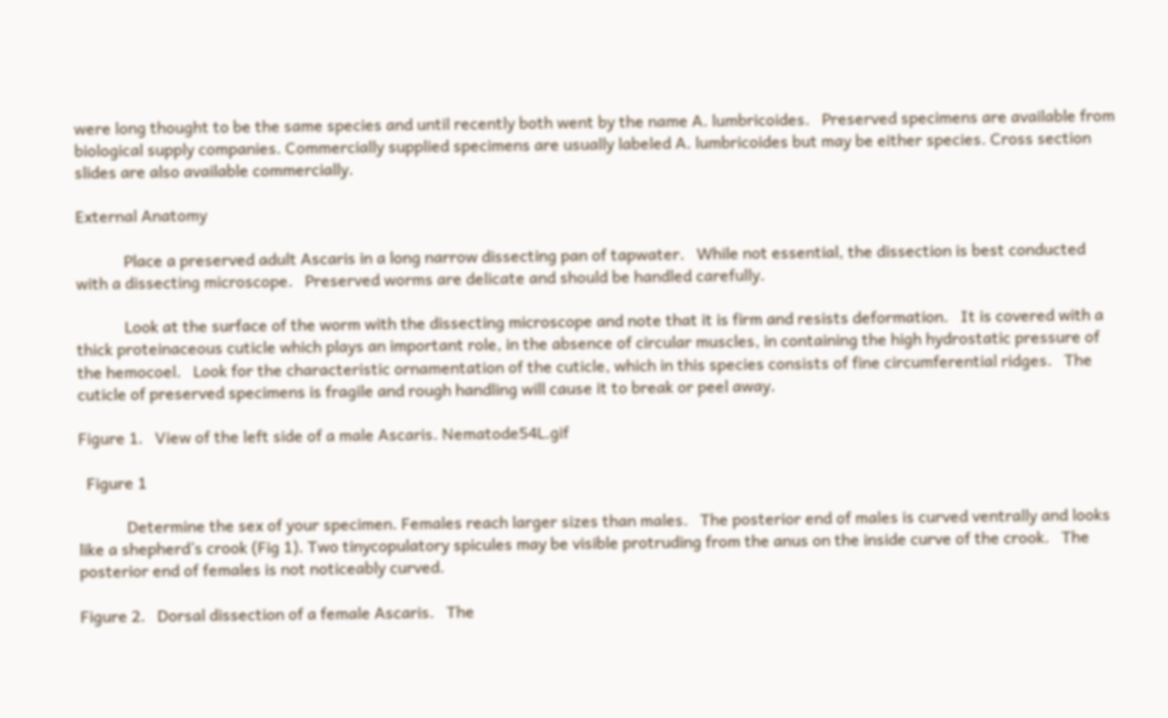were long thought to be the same species and until recently both went by the name A. lumbricoides.   Preserved specimens are available from biological supply companies. Commercially supplied specimens are usually labeled A. lumbricoides but may be either species. Cross section slides are also available commercially.

External Anatomy

            Place a preserved adult Ascaris in a long narrow dissecting pan of tapwater.   While not essential, the dissection is best conducted with a dissecting microscope.   Preserved worms are delicate and should be handled carefully.

            Look at the surface of the worm with the dissecting microscope and note that it is firm and resists deformation.   It is covered with a thick proteinaceous cuticle which plays an important role, in the absence of circular muscles, in containing the high hydrostatic pressure of the hemocoel.   Look for the characteristic ornamentation of the cuticle, which in this species consists of fine circumferential ridges.   The cuticle of preserved specimens is fragile and rough handling will cause it to break or peel away.

Figure 1.   View of the left side of a male Ascaris. Nematode54L.gif

  Figure 1

            Determine the sex of your specimen. Females reach larger sizes than males.   The posterior end of males is curved ventrally and looks like a shepherd’s crook (Fig 1). Two tinycopulatory spicules may be visible protruding from the anus on the inside curve of the crook.   The posterior end of females is not noticeably curved.

Figure 2.   Dorsal dissection of a female Ascaris.   The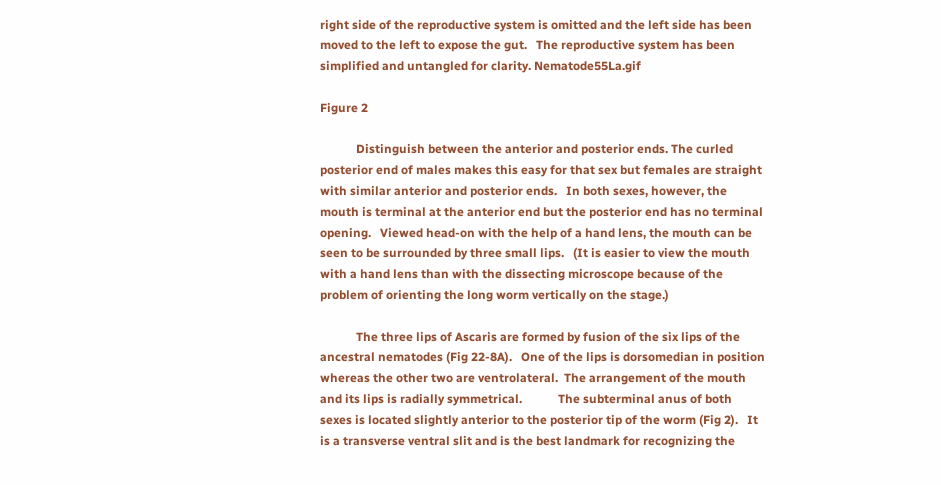right side of the reproductive system is omitted and the left side has been moved to the left to expose the gut.   The reproductive system has been simplified and untangled for clarity. Nematode55La.gif

Figure 2

            Distinguish between the anterior and posterior ends. The curled posterior end of males makes this easy for that sex but females are straight with similar anterior and posterior ends.   In both sexes, however, the mouth is terminal at the anterior end but the posterior end has no terminal opening.   Viewed head-on with the help of a hand lens, the mouth can be seen to be surrounded by three small lips.   (It is easier to view the mouth with a hand lens than with the dissecting microscope because of the problem of orienting the long worm vertically on the stage.)

            The three lips of Ascaris are formed by fusion of the six lips of the ancestral nematodes (Fig 22-8A).   One of the lips is dorsomedian in position whereas the other two are ventrolateral.  The arrangement of the mouth and its lips is radially symmetrical.            The subterminal anus of both sexes is located slightly anterior to the posterior tip of the worm (Fig 2).   It is a transverse ventral slit and is the best landmark for recognizing the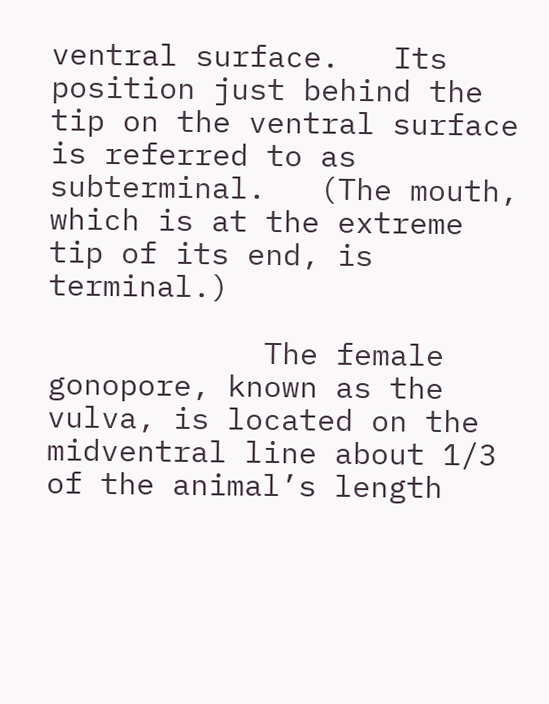ventral surface.   Its position just behind the tip on the ventral surface is referred to as subterminal.   (The mouth, which is at the extreme tip of its end, is terminal.)

            The female gonopore, known as the vulva, is located on the midventral line about 1/3 of the animal’s length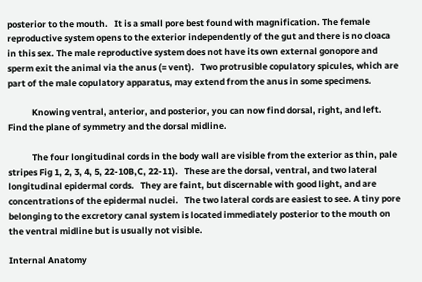posterior to the mouth.   It is a small pore best found with magnification. The female reproductive system opens to the exterior independently of the gut and there is no cloaca in this sex. The male reproductive system does not have its own external gonopore and sperm exit the animal via the anus (= vent).   Two protrusible copulatory spicules, which are part of the male copulatory apparatus, may extend from the anus in some specimens.

            Knowing ventral, anterior, and posterior, you can now find dorsal, right, and left.   Find the plane of symmetry and the dorsal midline.

            The four longitudinal cords in the body wall are visible from the exterior as thin, pale stripes Fig 1, 2, 3, 4, 5, 22-10B,C, 22-11).   These are the dorsal, ventral, and two lateral longitudinal epidermal cords.   They are faint, but discernable with good light, and are concentrations of the epidermal nuclei.   The two lateral cords are easiest to see. A tiny pore belonging to the excretory canal system is located immediately posterior to the mouth on the ventral midline but is usually not visible.

Internal Anatomy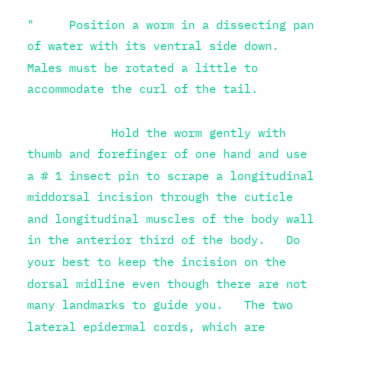"     Position a worm in a dissecting pan of water with its ventral side down.   Males must be rotated a little to accommodate the curl of the tail.

            Hold the worm gently with thumb and forefinger of one hand and use a # 1 insect pin to scrape a longitudinal middorsal incision through the cuticle and longitudinal muscles of the body wall in the anterior third of the body.   Do your best to keep the incision on the dorsal midline even though there are not many landmarks to guide you.   The two lateral epidermal cords, which are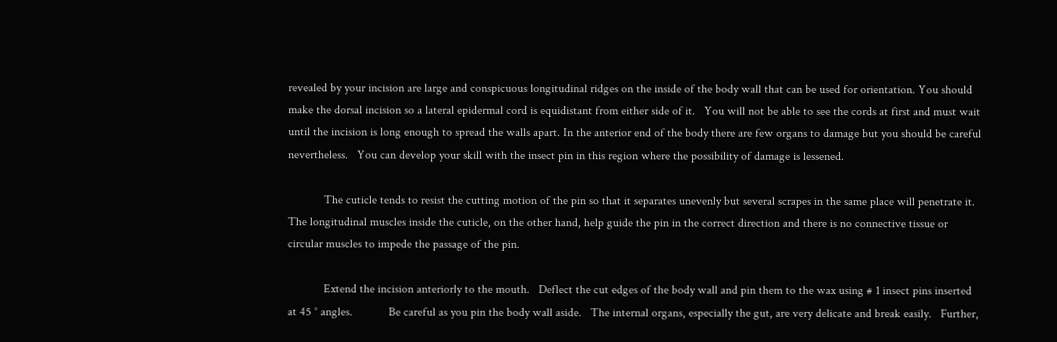revealed by your incision are large and conspicuous longitudinal ridges on the inside of the body wall that can be used for orientation. You should make the dorsal incision so a lateral epidermal cord is equidistant from either side of it.   You will not be able to see the cords at first and must wait until the incision is long enough to spread the walls apart. In the anterior end of the body there are few organs to damage but you should be careful nevertheless.   You can develop your skill with the insect pin in this region where the possibility of damage is lessened.

            The cuticle tends to resist the cutting motion of the pin so that it separates unevenly but several scrapes in the same place will penetrate it.   The longitudinal muscles inside the cuticle, on the other hand, help guide the pin in the correct direction and there is no connective tissue or circular muscles to impede the passage of the pin.

            Extend the incision anteriorly to the mouth.   Deflect the cut edges of the body wall and pin them to the wax using # 1 insect pins inserted at 45 ° angles.            Be careful as you pin the body wall aside.   The internal organs, especially the gut, are very delicate and break easily.   Further,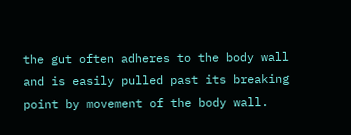the gut often adheres to the body wall and is easily pulled past its breaking point by movement of the body wall.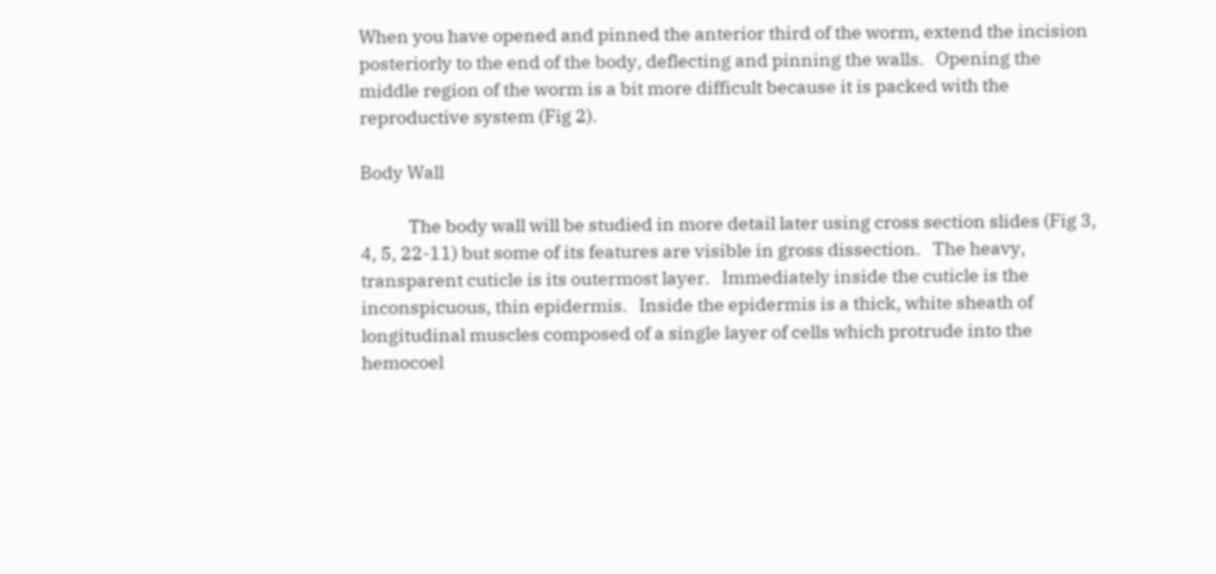When you have opened and pinned the anterior third of the worm, extend the incision posteriorly to the end of the body, deflecting and pinning the walls.   Opening the middle region of the worm is a bit more difficult because it is packed with the reproductive system (Fig 2).

Body Wall

            The body wall will be studied in more detail later using cross section slides (Fig 3, 4, 5, 22-11) but some of its features are visible in gross dissection.   The heavy, transparent cuticle is its outermost layer.   Immediately inside the cuticle is the inconspicuous, thin epidermis.   Inside the epidermis is a thick, white sheath of longitudinal muscles composed of a single layer of cells which protrude into the hemocoel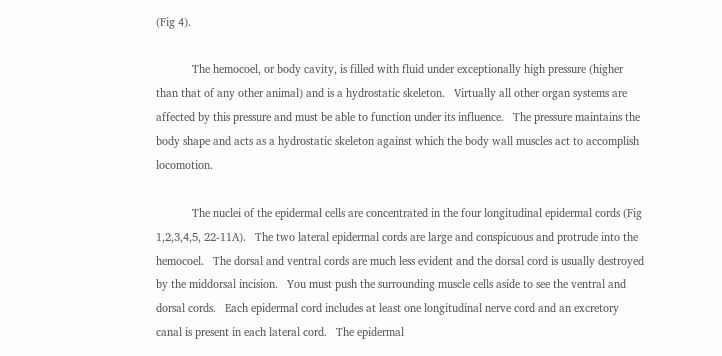(Fig 4).

            The hemocoel, or body cavity, is filled with fluid under exceptionally high pressure (higher than that of any other animal) and is a hydrostatic skeleton.   Virtually all other organ systems are affected by this pressure and must be able to function under its influence.   The pressure maintains the body shape and acts as a hydrostatic skeleton against which the body wall muscles act to accomplish locomotion.

            The nuclei of the epidermal cells are concentrated in the four longitudinal epidermal cords (Fig 1,2,3,4,5, 22-11A).   The two lateral epidermal cords are large and conspicuous and protrude into the hemocoel.   The dorsal and ventral cords are much less evident and the dorsal cord is usually destroyed by the middorsal incision.   You must push the surrounding muscle cells aside to see the ventral and dorsal cords.   Each epidermal cord includes at least one longitudinal nerve cord and an excretory canal is present in each lateral cord.   The epidermal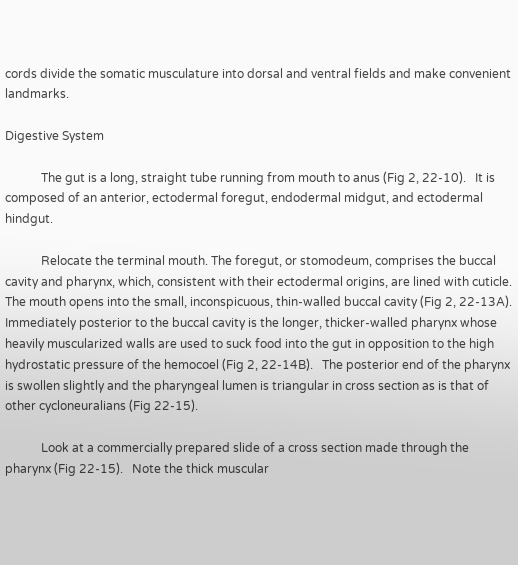cords divide the somatic musculature into dorsal and ventral fields and make convenient landmarks.

Digestive System

            The gut is a long, straight tube running from mouth to anus (Fig 2, 22-10).   It is composed of an anterior, ectodermal foregut, endodermal midgut, and ectodermal hindgut.

            Relocate the terminal mouth. The foregut, or stomodeum, comprises the buccal cavity and pharynx, which, consistent with their ectodermal origins, are lined with cuticle.   The mouth opens into the small, inconspicuous, thin-walled buccal cavity (Fig 2, 22-13A).   Immediately posterior to the buccal cavity is the longer, thicker-walled pharynx whose heavily muscularized walls are used to suck food into the gut in opposition to the high hydrostatic pressure of the hemocoel (Fig 2, 22-14B).   The posterior end of the pharynx is swollen slightly and the pharyngeal lumen is triangular in cross section as is that of other cycloneuralians (Fig 22-15).

            Look at a commercially prepared slide of a cross section made through the pharynx (Fig 22-15).   Note the thick muscular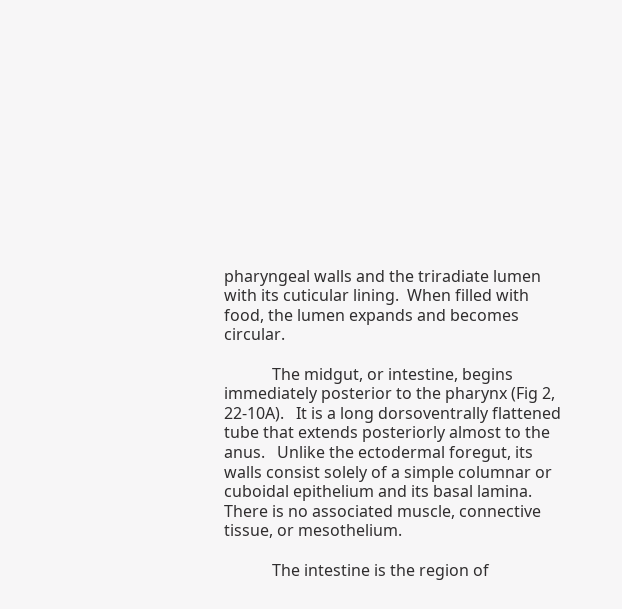pharyngeal walls and the triradiate lumen with its cuticular lining.  When filled with food, the lumen expands and becomes circular.

            The midgut, or intestine, begins immediately posterior to the pharynx (Fig 2, 22-10A).   It is a long dorsoventrally flattened tube that extends posteriorly almost to the anus.   Unlike the ectodermal foregut, its walls consist solely of a simple columnar or cuboidal epithelium and its basal lamina.   There is no associated muscle, connective tissue, or mesothelium.

            The intestine is the region of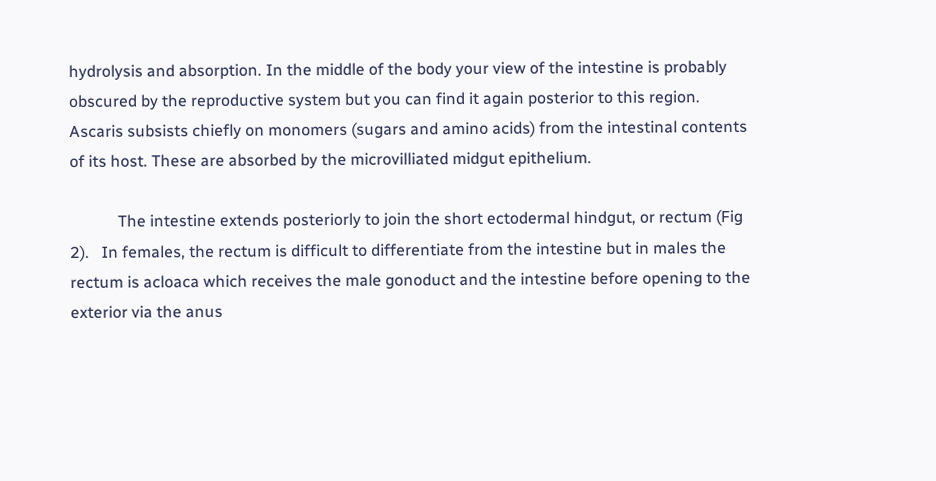hydrolysis and absorption. In the middle of the body your view of the intestine is probably obscured by the reproductive system but you can find it again posterior to this region.   Ascaris subsists chiefly on monomers (sugars and amino acids) from the intestinal contents of its host. These are absorbed by the microvilliated midgut epithelium.

            The intestine extends posteriorly to join the short ectodermal hindgut, or rectum (Fig 2).   In females, the rectum is difficult to differentiate from the intestine but in males the rectum is acloaca which receives the male gonoduct and the intestine before opening to the exterior via the anus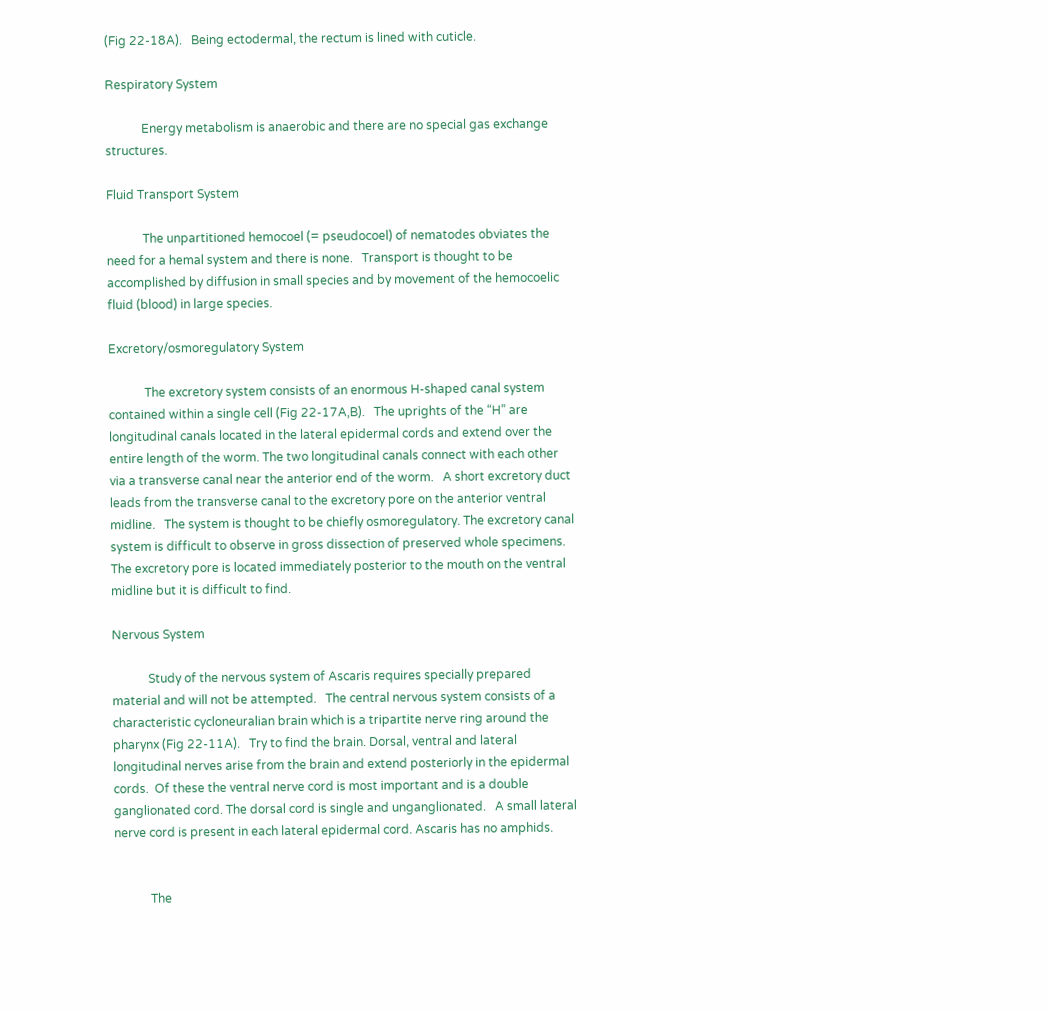(Fig 22-18A).   Being ectodermal, the rectum is lined with cuticle.

Respiratory System

            Energy metabolism is anaerobic and there are no special gas exchange structures.

Fluid Transport System

            The unpartitioned hemocoel (= pseudocoel) of nematodes obviates the need for a hemal system and there is none.   Transport is thought to be accomplished by diffusion in small species and by movement of the hemocoelic fluid (blood) in large species.

Excretory/osmoregulatory System

            The excretory system consists of an enormous H-shaped canal system contained within a single cell (Fig 22-17A,B).   The uprights of the “H” are longitudinal canals located in the lateral epidermal cords and extend over the entire length of the worm. The two longitudinal canals connect with each other via a transverse canal near the anterior end of the worm.   A short excretory duct leads from the transverse canal to the excretory pore on the anterior ventral midline.   The system is thought to be chiefly osmoregulatory. The excretory canal system is difficult to observe in gross dissection of preserved whole specimens. The excretory pore is located immediately posterior to the mouth on the ventral midline but it is difficult to find.

Nervous System

            Study of the nervous system of Ascaris requires specially prepared material and will not be attempted.   The central nervous system consists of a characteristic cycloneuralian brain which is a tripartite nerve ring around the pharynx (Fig 22-11A).   Try to find the brain. Dorsal, ventral and lateral longitudinal nerves arise from the brain and extend posteriorly in the epidermal cords.  Of these the ventral nerve cord is most important and is a double ganglionated cord. The dorsal cord is single and unganglionated.   A small lateral nerve cord is present in each lateral epidermal cord. Ascaris has no amphids.


            The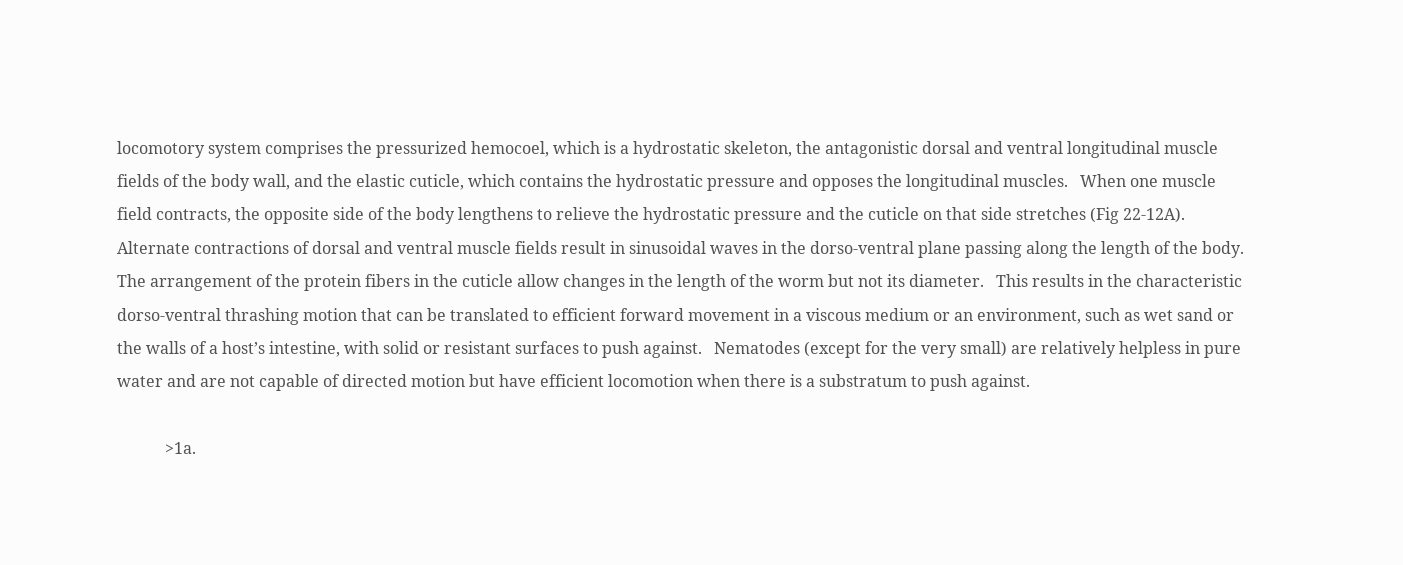locomotory system comprises the pressurized hemocoel, which is a hydrostatic skeleton, the antagonistic dorsal and ventral longitudinal muscle fields of the body wall, and the elastic cuticle, which contains the hydrostatic pressure and opposes the longitudinal muscles.   When one muscle field contracts, the opposite side of the body lengthens to relieve the hydrostatic pressure and the cuticle on that side stretches (Fig 22-12A).   Alternate contractions of dorsal and ventral muscle fields result in sinusoidal waves in the dorso-ventral plane passing along the length of the body. The arrangement of the protein fibers in the cuticle allow changes in the length of the worm but not its diameter.   This results in the characteristic dorso-ventral thrashing motion that can be translated to efficient forward movement in a viscous medium or an environment, such as wet sand or the walls of a host’s intestine, with solid or resistant surfaces to push against.   Nematodes (except for the very small) are relatively helpless in pure water and are not capable of directed motion but have efficient locomotion when there is a substratum to push against.

            >1a.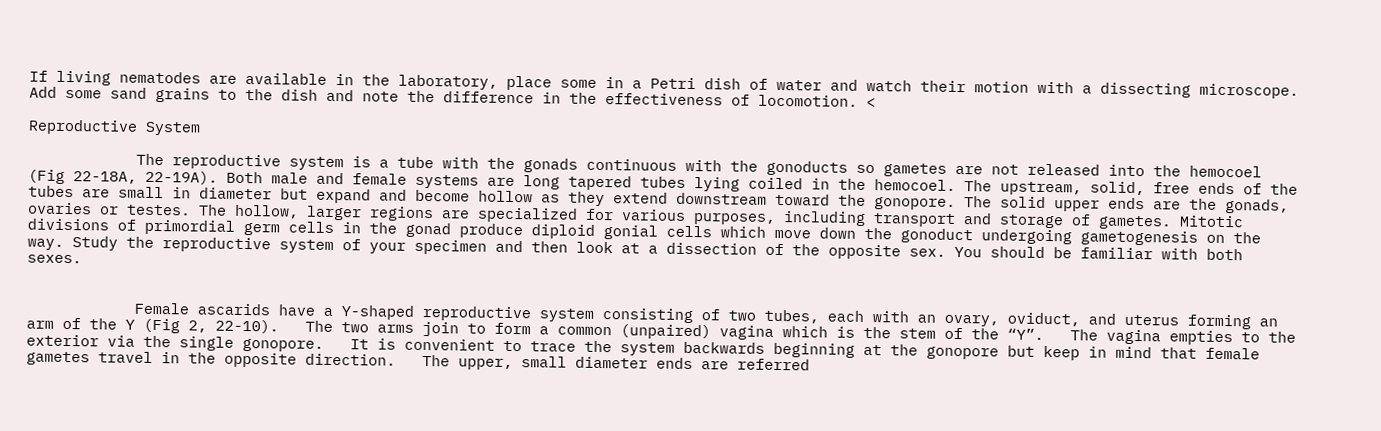If living nematodes are available in the laboratory, place some in a Petri dish of water and watch their motion with a dissecting microscope.   Add some sand grains to the dish and note the difference in the effectiveness of locomotion. <

Reproductive System

            The reproductive system is a tube with the gonads continuous with the gonoducts so gametes are not released into the hemocoel (Fig 22-18A, 22-19A). Both male and female systems are long tapered tubes lying coiled in the hemocoel. The upstream, solid, free ends of the tubes are small in diameter but expand and become hollow as they extend downstream toward the gonopore. The solid upper ends are the gonads, ovaries or testes. The hollow, larger regions are specialized for various purposes, including transport and storage of gametes. Mitotic divisions of primordial germ cells in the gonad produce diploid gonial cells which move down the gonoduct undergoing gametogenesis on the way. Study the reproductive system of your specimen and then look at a dissection of the opposite sex. You should be familiar with both sexes.


            Female ascarids have a Y-shaped reproductive system consisting of two tubes, each with an ovary, oviduct, and uterus forming an arm of the Y (Fig 2, 22-10).   The two arms join to form a common (unpaired) vagina which is the stem of the “Y”.   The vagina empties to the exterior via the single gonopore.   It is convenient to trace the system backwards beginning at the gonopore but keep in mind that female gametes travel in the opposite direction.   The upper, small diameter ends are referred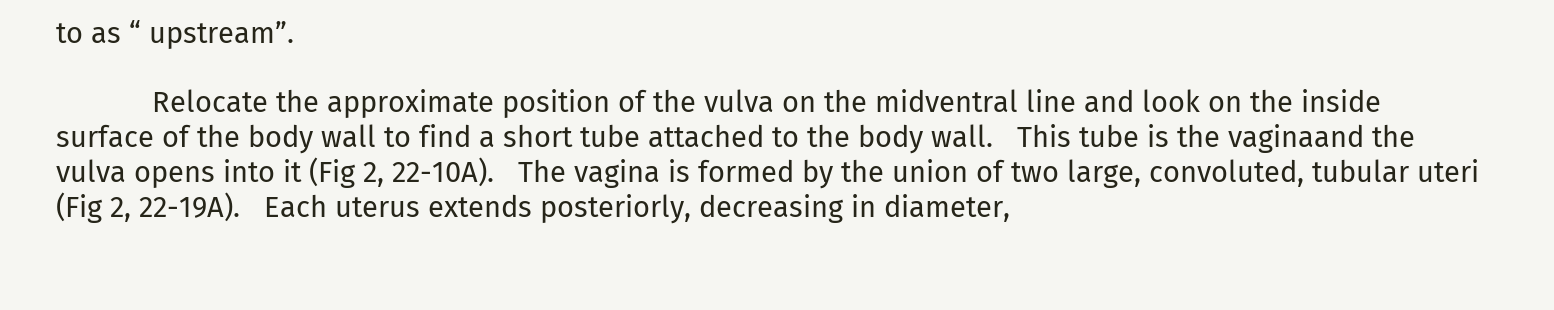to as “ upstream”.

            Relocate the approximate position of the vulva on the midventral line and look on the inside surface of the body wall to find a short tube attached to the body wall.   This tube is the vaginaand the vulva opens into it (Fig 2, 22-10A).   The vagina is formed by the union of two large, convoluted, tubular uteri (Fig 2, 22-19A).   Each uterus extends posteriorly, decreasing in diameter,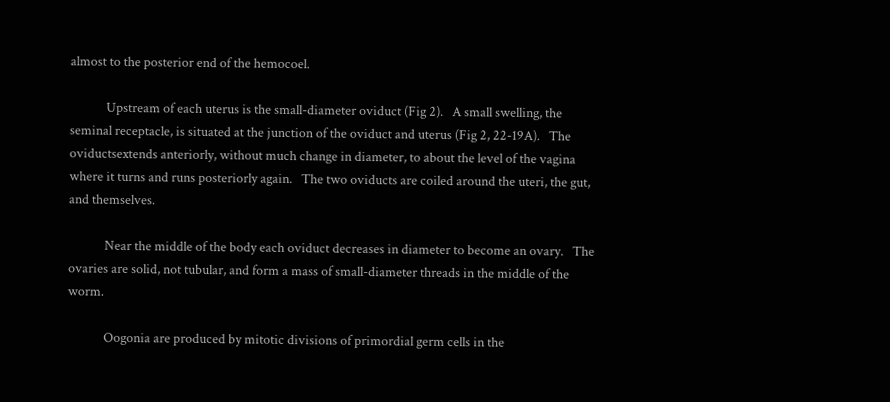almost to the posterior end of the hemocoel.

            Upstream of each uterus is the small-diameter oviduct (Fig 2).   A small swelling, the seminal receptacle, is situated at the junction of the oviduct and uterus (Fig 2, 22-19A).   The oviductsextends anteriorly, without much change in diameter, to about the level of the vagina where it turns and runs posteriorly again.   The two oviducts are coiled around the uteri, the gut, and themselves.

            Near the middle of the body each oviduct decreases in diameter to become an ovary.   The ovaries are solid, not tubular, and form a mass of small-diameter threads in the middle of the worm.

            Oogonia are produced by mitotic divisions of primordial germ cells in the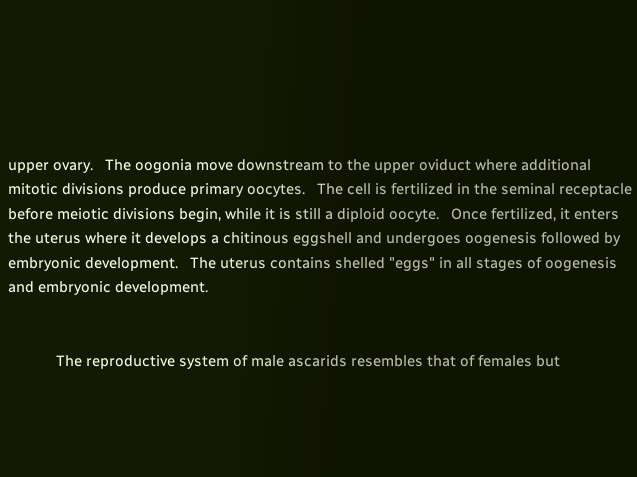upper ovary.   The oogonia move downstream to the upper oviduct where additional mitotic divisions produce primary oocytes.   The cell is fertilized in the seminal receptacle before meiotic divisions begin, while it is still a diploid oocyte.   Once fertilized, it enters the uterus where it develops a chitinous eggshell and undergoes oogenesis followed by embryonic development.   The uterus contains shelled "eggs" in all stages of oogenesis and embryonic development.


            The reproductive system of male ascarids resembles that of females but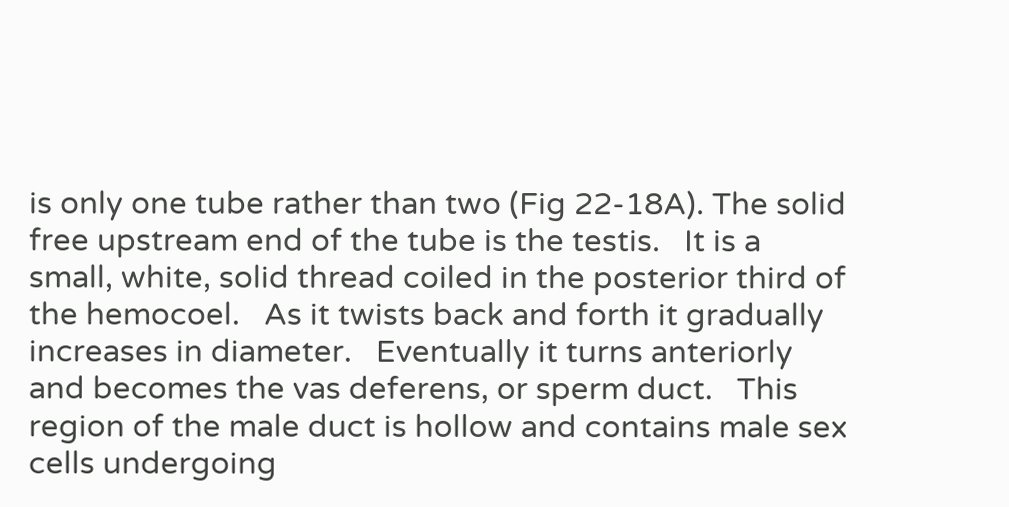is only one tube rather than two (Fig 22-18A). The solid free upstream end of the tube is the testis.   It is a small, white, solid thread coiled in the posterior third of the hemocoel.   As it twists back and forth it gradually increases in diameter.   Eventually it turns anteriorly and becomes the vas deferens, or sperm duct.   This region of the male duct is hollow and contains male sex cells undergoing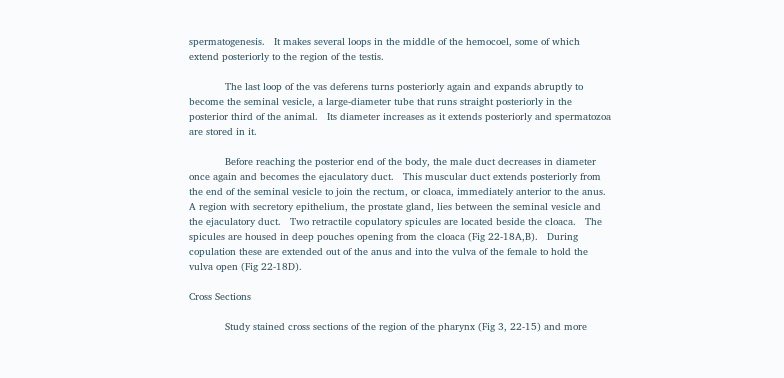spermatogenesis.   It makes several loops in the middle of the hemocoel, some of which extend posteriorly to the region of the testis.

            The last loop of the vas deferens turns posteriorly again and expands abruptly to become the seminal vesicle, a large-diameter tube that runs straight posteriorly in the posterior third of the animal.   Its diameter increases as it extends posteriorly and spermatozoa are stored in it.

            Before reaching the posterior end of the body, the male duct decreases in diameter once again and becomes the ejaculatory duct.   This muscular duct extends posteriorly from the end of the seminal vesicle to join the rectum, or cloaca, immediately anterior to the anus.   A region with secretory epithelium, the prostate gland, lies between the seminal vesicle and the ejaculatory duct.   Two retractile copulatory spicules are located beside the cloaca.   The spicules are housed in deep pouches opening from the cloaca (Fig 22-18A,B).   During copulation these are extended out of the anus and into the vulva of the female to hold the vulva open (Fig 22-18D).

Cross Sections

            Study stained cross sections of the region of the pharynx (Fig 3, 22-15) and more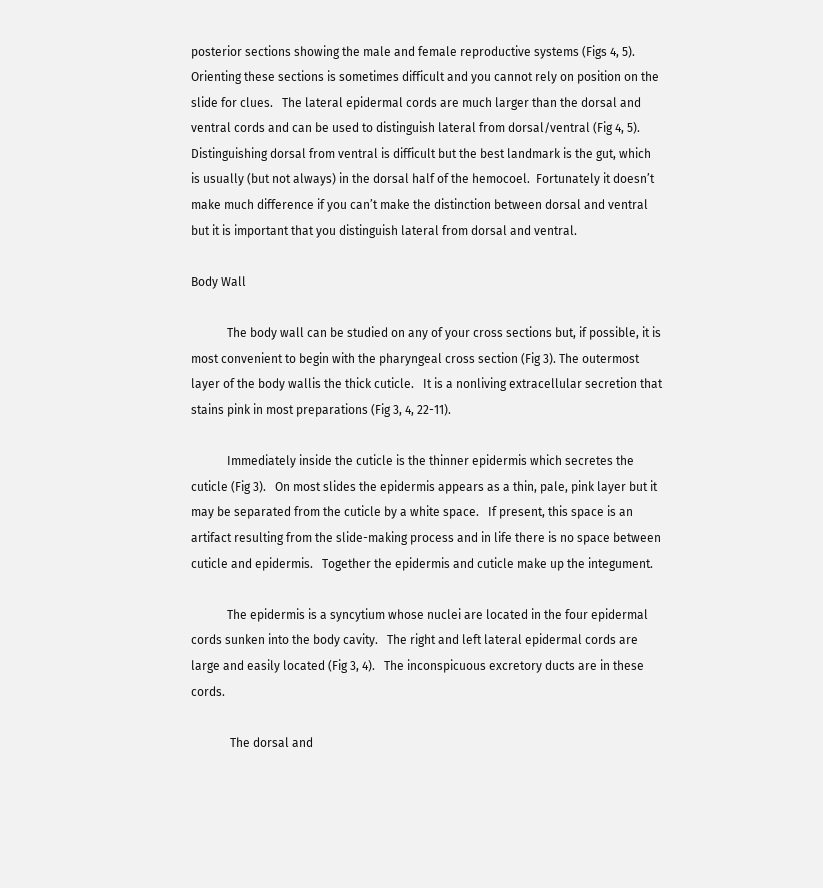posterior sections showing the male and female reproductive systems (Figs 4, 5).     Orienting these sections is sometimes difficult and you cannot rely on position on the slide for clues.   The lateral epidermal cords are much larger than the dorsal and ventral cords and can be used to distinguish lateral from dorsal/ventral (Fig 4, 5).   Distinguishing dorsal from ventral is difficult but the best landmark is the gut, which is usually (but not always) in the dorsal half of the hemocoel.  Fortunately it doesn’t make much difference if you can’t make the distinction between dorsal and ventral but it is important that you distinguish lateral from dorsal and ventral.

Body Wall

            The body wall can be studied on any of your cross sections but, if possible, it is most convenient to begin with the pharyngeal cross section (Fig 3). The outermost layer of the body wallis the thick cuticle.   It is a nonliving extracellular secretion that stains pink in most preparations (Fig 3, 4, 22-11).

            Immediately inside the cuticle is the thinner epidermis which secretes the cuticle (Fig 3).   On most slides the epidermis appears as a thin, pale, pink layer but it may be separated from the cuticle by a white space.   If present, this space is an artifact resulting from the slide-making process and in life there is no space between cuticle and epidermis.   Together the epidermis and cuticle make up the integument.

            The epidermis is a syncytium whose nuclei are located in the four epidermal cords sunken into the body cavity.   The right and left lateral epidermal cords are large and easily located (Fig 3, 4).   The inconspicuous excretory ducts are in these cords.

             The dorsal and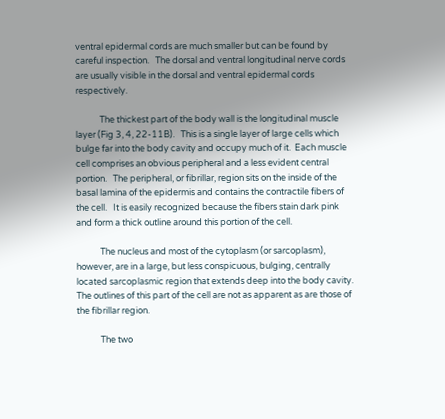ventral epidermal cords are much smaller but can be found by careful inspection.   The dorsal and ventral longitudinal nerve cords are usually visible in the dorsal and ventral epidermal cords respectively.

            The thickest part of the body wall is the longitudinal muscle layer (Fig 3, 4, 22-11B).   This is a single layer of large cells which bulge far into the body cavity and occupy much of it.  Each muscle cell comprises an obvious peripheral and a less evident central portion.   The peripheral, or fibrillar, region sits on the inside of the basal lamina of the epidermis and contains the contractile fibers of the cell.   It is easily recognized because the fibers stain dark pink and form a thick outline around this portion of the cell.

            The nucleus and most of the cytoplasm (or sarcoplasm), however, are in a large, but less conspicuous, bulging, centrally located sarcoplasmic region that extends deep into the body cavity.   The outlines of this part of the cell are not as apparent as are those of the fibrillar region.

            The two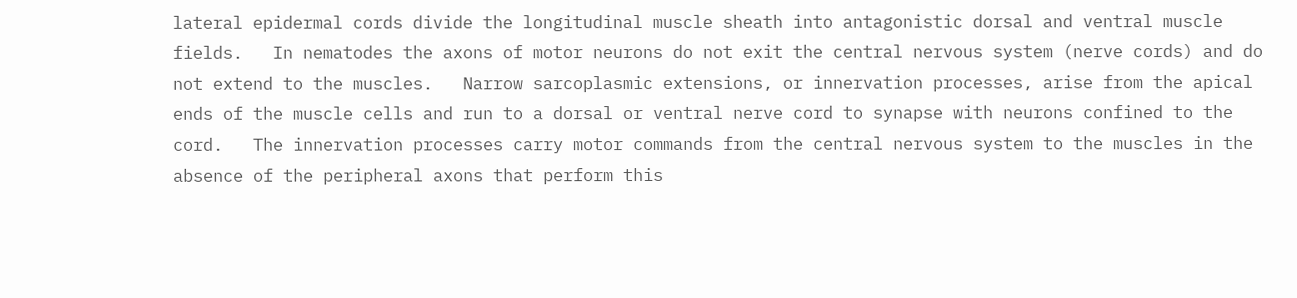lateral epidermal cords divide the longitudinal muscle sheath into antagonistic dorsal and ventral muscle fields.   In nematodes the axons of motor neurons do not exit the central nervous system (nerve cords) and do not extend to the muscles.   Narrow sarcoplasmic extensions, or innervation processes, arise from the apical ends of the muscle cells and run to a dorsal or ventral nerve cord to synapse with neurons confined to the cord.   The innervation processes carry motor commands from the central nervous system to the muscles in the absence of the peripheral axons that perform this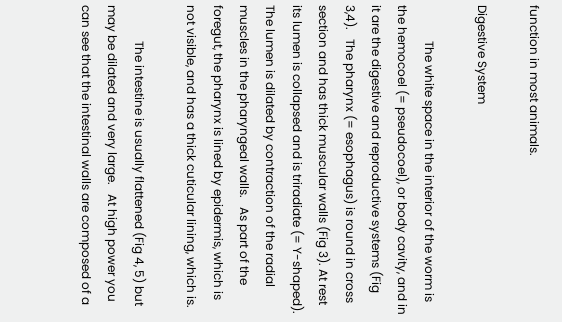function in most animals.

Digestive System

            The white space in the interior of the worm is the hemocoel (= pseudocoel), or body cavity, and in it are the digestive and reproductive systems (Fig 3,4).   The pharynx (= esophagus) is round in cross section and has thick muscular walls (Fig 3). At rest its lumen is collapsed and is triradiate (= Y-shaped).   The lumen is dilated by contraction of the radial muscles in the pharyngeal walls.   As part of the foregut, the pharynx is lined by epidermis, which is not visible, and has a thick cuticular lining, which is.

            The intestine is usually flattened (Fig 4, 5) but may be dilated and very large.   At high power you can see that the intestinal walls are composed of a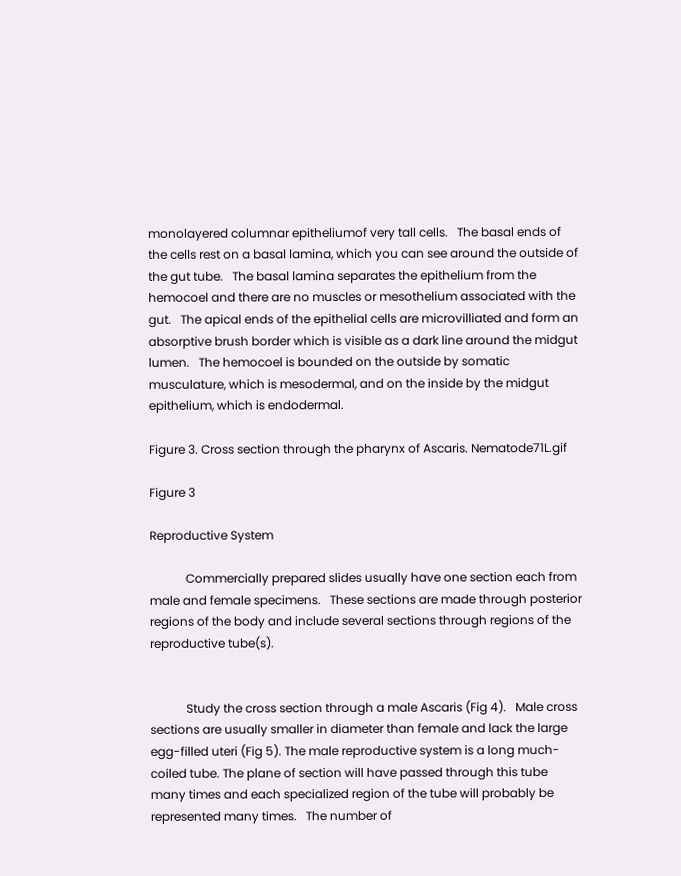monolayered columnar epitheliumof very tall cells.   The basal ends of the cells rest on a basal lamina, which you can see around the outside of the gut tube.   The basal lamina separates the epithelium from the hemocoel and there are no muscles or mesothelium associated with the gut.   The apical ends of the epithelial cells are microvilliated and form an absorptive brush border which is visible as a dark line around the midgut lumen.   The hemocoel is bounded on the outside by somatic musculature, which is mesodermal, and on the inside by the midgut epithelium, which is endodermal.

Figure 3. Cross section through the pharynx of Ascaris. Nematode71L.gif

Figure 3

Reproductive System

            Commercially prepared slides usually have one section each from male and female specimens.   These sections are made through posterior regions of the body and include several sections through regions of the reproductive tube(s).


            Study the cross section through a male Ascaris (Fig 4).   Male cross sections are usually smaller in diameter than female and lack the large egg-filled uteri (Fig 5). The male reproductive system is a long much-coiled tube. The plane of section will have passed through this tube many times and each specialized region of the tube will probably be represented many times.   The number of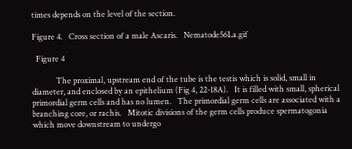times depends on the level of the section.

Figure 4.   Cross section of a male Ascaris.   Nematode56La.gif

  Figure 4

            The proximal, upstream end of the tube is the testis which is solid, small in diameter, and enclosed by an epithelium (Fig 4, 22-18A).   It is filled with small, spherical primordial germ cells and has no lumen.   The primordial germ cells are associated with a branching core, or rachis.   Mitotic divisions of the germ cells produce spermatogonia which move downstream to undergo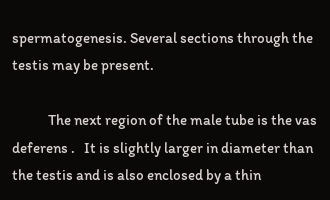spermatogenesis. Several sections through the testis may be present.

            The next region of the male tube is the vas deferens .   It is slightly larger in diameter than the testis and is also enclosed by a thin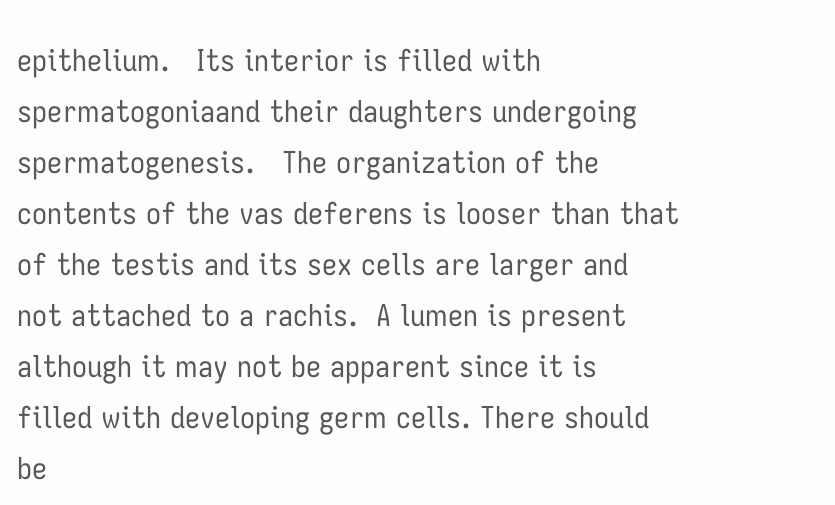epithelium.   Its interior is filled with spermatogoniaand their daughters undergoing spermatogenesis.   The organization of the contents of the vas deferens is looser than that of the testis and its sex cells are larger and not attached to a rachis.  A lumen is present although it may not be apparent since it is filled with developing germ cells. There should be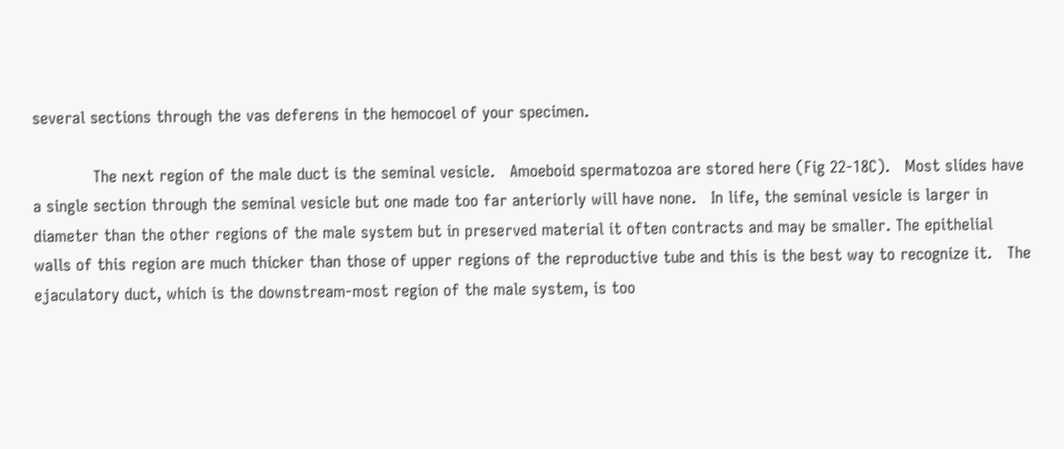several sections through the vas deferens in the hemocoel of your specimen.

            The next region of the male duct is the seminal vesicle.   Amoeboid spermatozoa are stored here (Fig 22-18C).   Most slides have a single section through the seminal vesicle but one made too far anteriorly will have none.   In life, the seminal vesicle is larger in diameter than the other regions of the male system but in preserved material it often contracts and may be smaller. The epithelial walls of this region are much thicker than those of upper regions of the reproductive tube and this is the best way to recognize it.   The ejaculatory duct, which is the downstream-most region of the male system, is too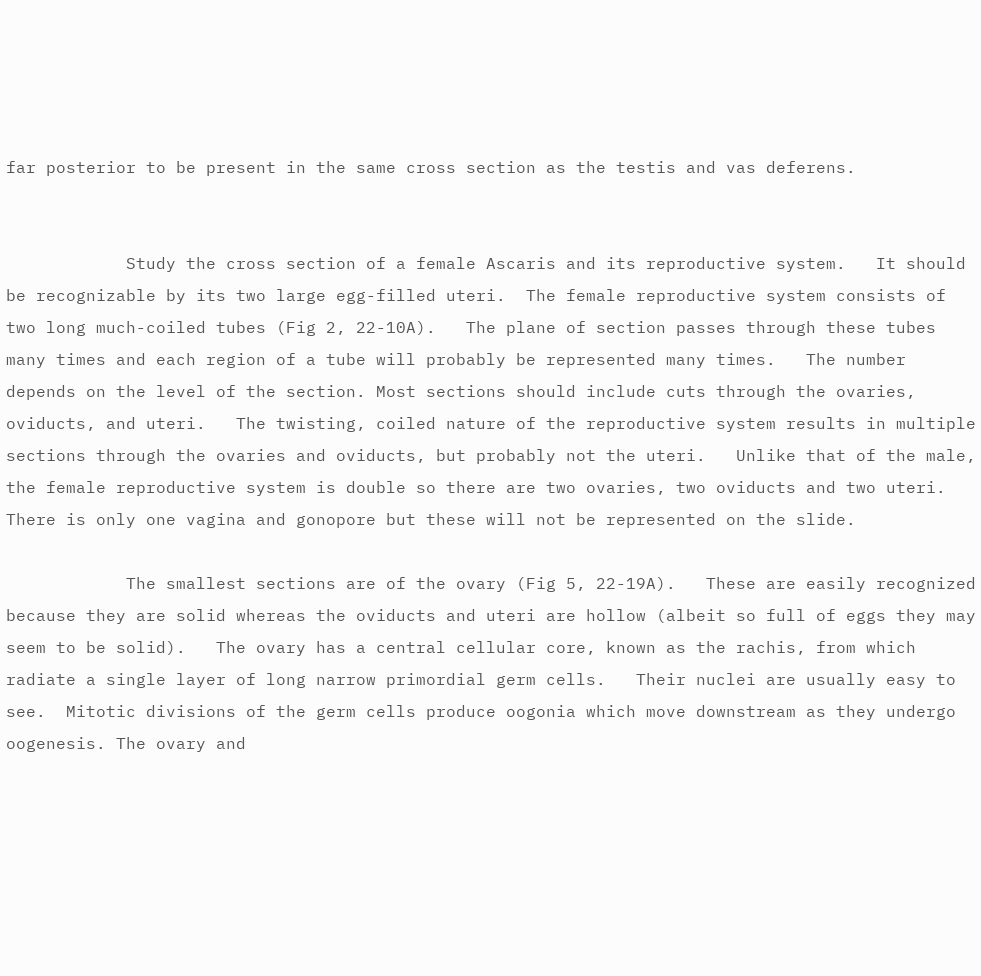far posterior to be present in the same cross section as the testis and vas deferens.


            Study the cross section of a female Ascaris and its reproductive system.   It should be recognizable by its two large egg-filled uteri.  The female reproductive system consists of two long much-coiled tubes (Fig 2, 22-10A).   The plane of section passes through these tubes many times and each region of a tube will probably be represented many times.   The number depends on the level of the section. Most sections should include cuts through the ovaries, oviducts, and uteri.   The twisting, coiled nature of the reproductive system results in multiple sections through the ovaries and oviducts, but probably not the uteri.   Unlike that of the male, the female reproductive system is double so there are two ovaries, two oviducts and two uteri.   There is only one vagina and gonopore but these will not be represented on the slide.

            The smallest sections are of the ovary (Fig 5, 22-19A).   These are easily recognized because they are solid whereas the oviducts and uteri are hollow (albeit so full of eggs they may seem to be solid).   The ovary has a central cellular core, known as the rachis, from which radiate a single layer of long narrow primordial germ cells.   Their nuclei are usually easy to see.  Mitotic divisions of the germ cells produce oogonia which move downstream as they undergo oogenesis. The ovary and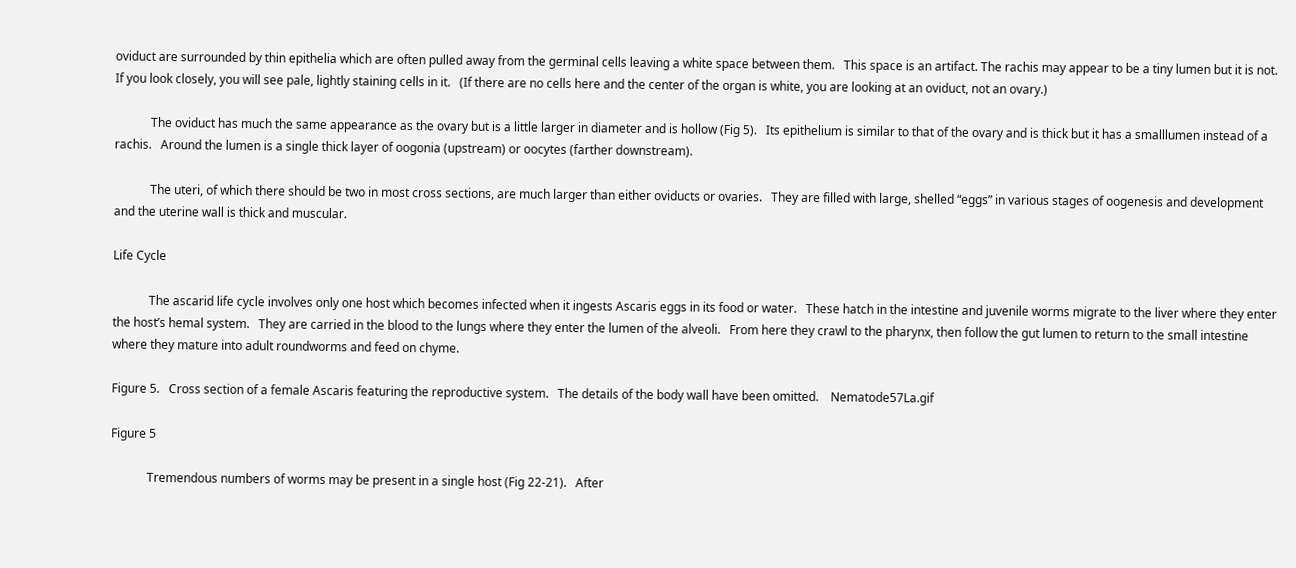oviduct are surrounded by thin epithelia which are often pulled away from the germinal cells leaving a white space between them.   This space is an artifact. The rachis may appear to be a tiny lumen but it is not.   If you look closely, you will see pale, lightly staining cells in it.   (If there are no cells here and the center of the organ is white, you are looking at an oviduct, not an ovary.)

            The oviduct has much the same appearance as the ovary but is a little larger in diameter and is hollow (Fig 5).   Its epithelium is similar to that of the ovary and is thick but it has a smalllumen instead of a rachis.   Around the lumen is a single thick layer of oogonia (upstream) or oocytes (farther downstream).

            The uteri, of which there should be two in most cross sections, are much larger than either oviducts or ovaries.   They are filled with large, shelled “eggs” in various stages of oogenesis and development and the uterine wall is thick and muscular.

Life Cycle

            The ascarid life cycle involves only one host which becomes infected when it ingests Ascaris eggs in its food or water.   These hatch in the intestine and juvenile worms migrate to the liver where they enter the host’s hemal system.   They are carried in the blood to the lungs where they enter the lumen of the alveoli.   From here they crawl to the pharynx, then follow the gut lumen to return to the small intestine where they mature into adult roundworms and feed on chyme.

Figure 5.   Cross section of a female Ascaris featuring the reproductive system.   The details of the body wall have been omitted.    Nematode57La.gif

Figure 5

            Tremendous numbers of worms may be present in a single host (Fig 22-21).   After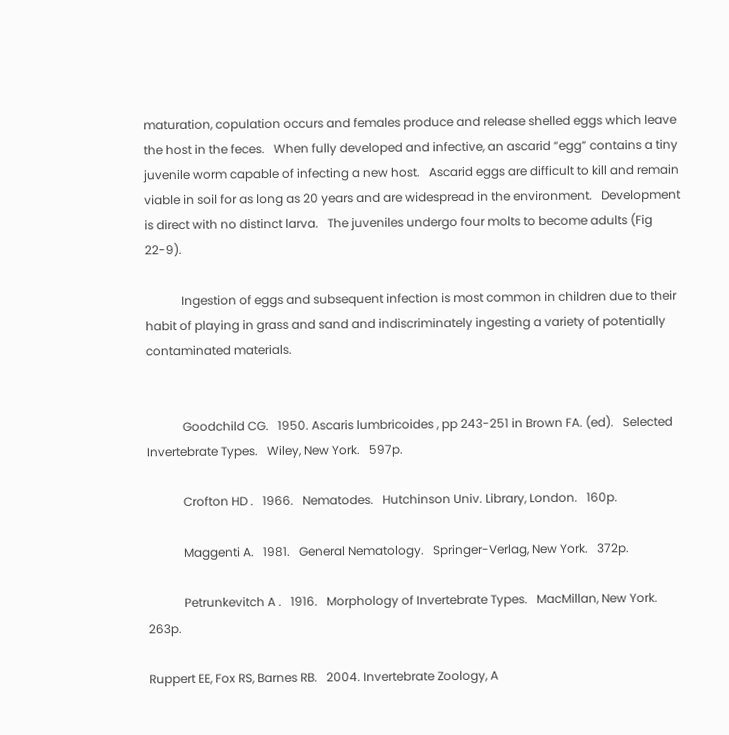maturation, copulation occurs and females produce and release shelled eggs which leave the host in the feces.   When fully developed and infective, an ascarid “egg” contains a tiny juvenile worm capable of infecting a new host.   Ascarid eggs are difficult to kill and remain viable in soil for as long as 20 years and are widespread in the environment.   Development is direct with no distinct larva.   The juveniles undergo four molts to become adults (Fig 22-9).

            Ingestion of eggs and subsequent infection is most common in children due to their habit of playing in grass and sand and indiscriminately ingesting a variety of potentially contaminated materials.


            Goodchild CG.   1950. Ascaris lumbricoides , pp 243-251 in Brown FA. (ed).   Selected Invertebrate Types.   Wiley, New York.   597p.

            Crofton HD .   1966.   Nematodes.   Hutchinson Univ. Library, London.   160p.

            Maggenti A.   1981.   General Nematology.   Springer-Verlag, New York.   372p.

            Petrunkevitch A .   1916.   Morphology of Invertebrate Types.   MacMillan, New York.   263p.

Ruppert EE, Fox RS, Barnes RB.   2004. Invertebrate Zoology, A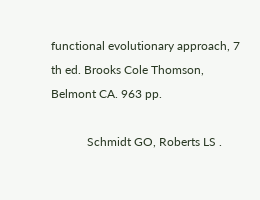functional evolutionary approach, 7 th ed. Brooks Cole Thomson, Belmont CA. 963 pp.

            Schmidt GO, Roberts LS .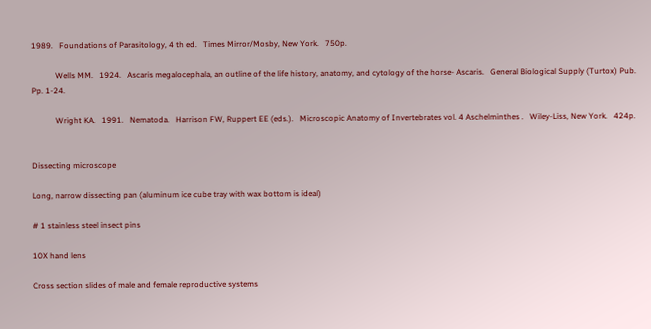1989.   Foundations of Parasitology, 4 th ed.   Times Mirror/Mosby, New York.   750p.

            Wells MM.   1924.   Ascaris megalocephala, an outline of the life history, anatomy, and cytology of the horse- Ascaris.   General Biological Supply (Turtox) Pub.   Pp. 1-24.

            Wright KA.   1991.   Nematoda.   Harrison FW, Ruppert EE (eds.).   Microscopic Anatomy of Invertebrates vol. 4 Aschelminthes .   Wiley-Liss, New York.   424p.


Dissecting microscope

Long, narrow dissecting pan (aluminum ice cube tray with wax bottom is ideal)

# 1 stainless steel insect pins

10X hand lens

Cross section slides of male and female reproductive systems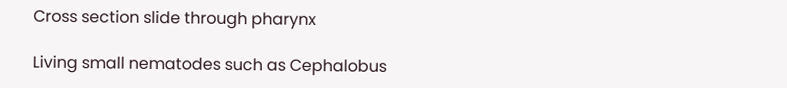Cross section slide through pharynx

Living small nematodes such as Cephalobus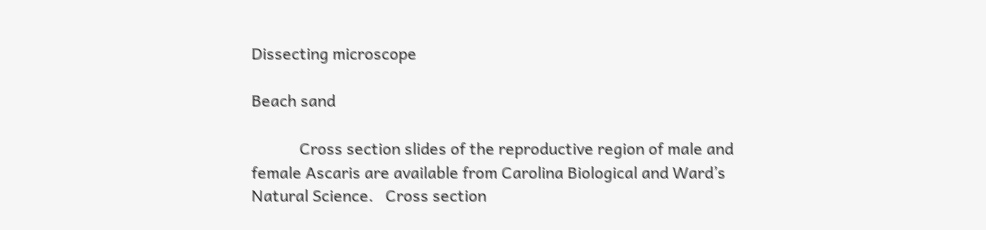Dissecting microscope

Beach sand

            Cross section slides of the reproductive region of male and female Ascaris are available from Carolina Biological and Ward’s Natural Science.   Cross section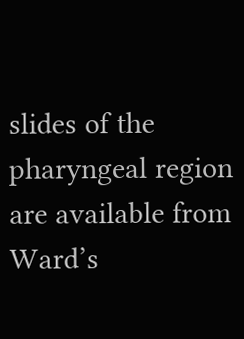slides of the pharyngeal region are available from Ward’s